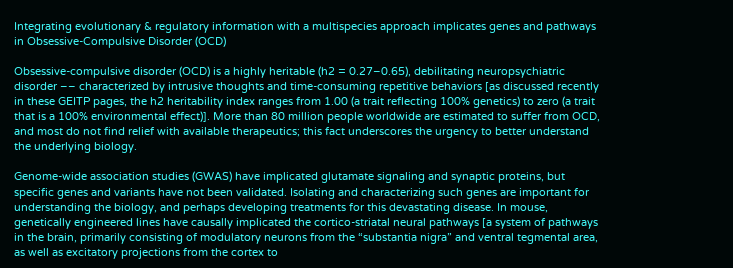Integrating evolutionary & regulatory information with a multispecies approach implicates genes and pathways in Obsessive-Compulsive Disorder (OCD)

Obsessive-compulsive disorder (OCD) is a highly heritable (h2 = 0.27–0.65), debilitating neuropsychiatric disorder –– characterized by intrusive thoughts and time-consuming repetitive behaviors [as discussed recently in these GEITP pages, the h2 heritability index ranges from 1.00 (a trait reflecting 100% genetics) to zero (a trait that is a 100% environmental effect)]. More than 80 million people worldwide are estimated to suffer from OCD, and most do not find relief with available therapeutics; this fact underscores the urgency to better understand the underlying biology.

Genome-wide association studies (GWAS) have implicated glutamate signaling and synaptic proteins, but specific genes and variants have not been validated. Isolating and characterizing such genes are important for understanding the biology, and perhaps developing treatments for this devastating disease. In mouse, genetically engineered lines have causally implicated the cortico-striatal neural pathways [a system of pathways in the brain, primarily consisting of modulatory neurons from the “substantia nigra” and ventral tegmental area, as well as excitatory projections from the cortex to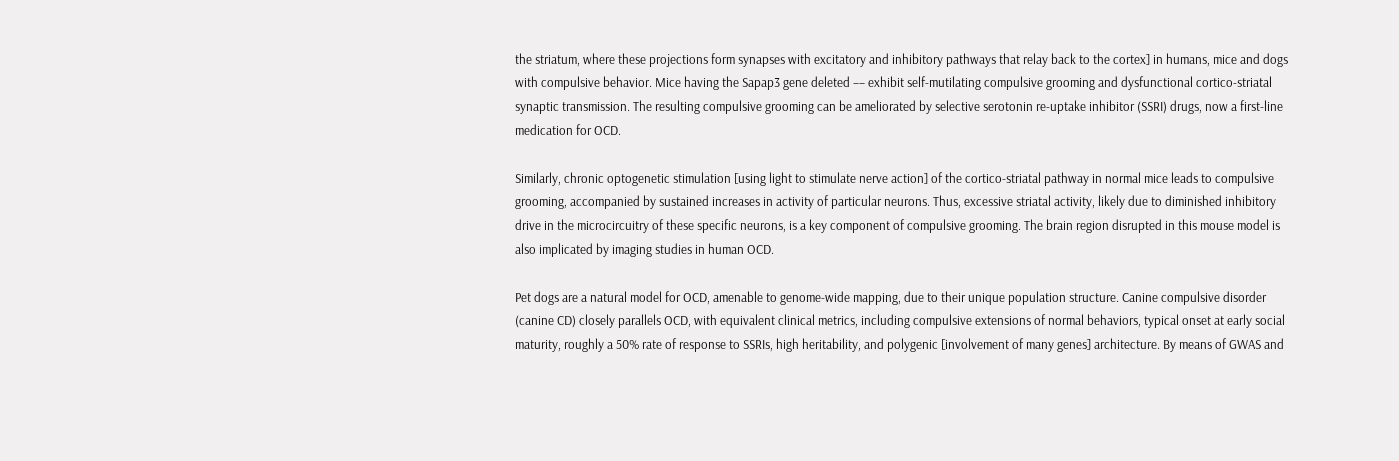the striatum, where these projections form synapses with excitatory and inhibitory pathways that relay back to the cortex] in humans, mice and dogs with compulsive behavior. Mice having the Sapap3 gene deleted –– exhibit self-mutilating compulsive grooming and dysfunctional cortico-striatal synaptic transmission. The resulting compulsive grooming can be ameliorated by selective serotonin re-uptake inhibitor (SSRI) drugs, now a first-line medication for OCD.

Similarly, chronic optogenetic stimulation [using light to stimulate nerve action] of the cortico-striatal pathway in normal mice leads to compulsive grooming, accompanied by sustained increases in activity of particular neurons. Thus, excessive striatal activity, likely due to diminished inhibitory drive in the microcircuitry of these specific neurons, is a key component of compulsive grooming. The brain region disrupted in this mouse model is also implicated by imaging studies in human OCD.

Pet dogs are a natural model for OCD, amenable to genome-wide mapping, due to their unique population structure. Canine compulsive disorder (canine CD) closely parallels OCD, with equivalent clinical metrics, including compulsive extensions of normal behaviors, typical onset at early social maturity, roughly a 50% rate of response to SSRIs, high heritability, and polygenic [involvement of many genes] architecture. By means of GWAS and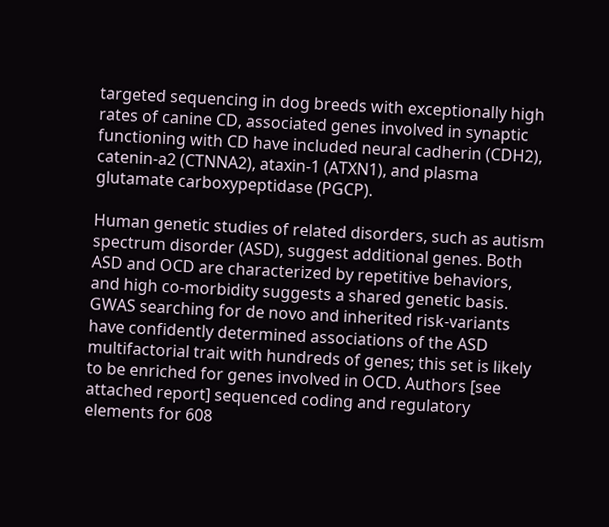targeted sequencing in dog breeds with exceptionally high rates of canine CD, associated genes involved in synaptic functioning with CD have included neural cadherin (CDH2), catenin-a2 (CTNNA2), ataxin-1 (ATXN1), and plasma glutamate carboxypeptidase (PGCP).

Human genetic studies of related disorders, such as autism spectrum disorder (ASD), suggest additional genes. Both ASD and OCD are characterized by repetitive behaviors, and high co-morbidity suggests a shared genetic basis. GWAS searching for de novo and inherited risk-variants have confidently determined associations of the ASD multifactorial trait with hundreds of genes; this set is likely to be enriched for genes involved in OCD. Authors [see attached report] sequenced coding and regulatory elements for 608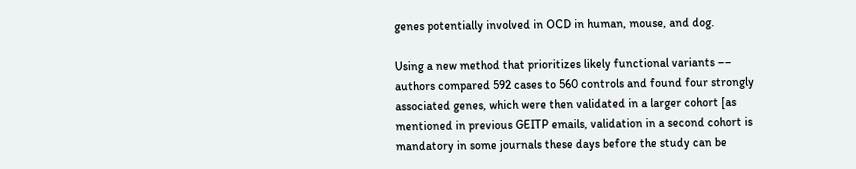genes potentially involved in OCD in human, mouse, and dog.

Using a new method that prioritizes likely functional variants –– authors compared 592 cases to 560 controls and found four strongly associated genes, which were then validated in a larger cohort [as mentioned in previous GEITP emails, validation in a second cohort is mandatory in some journals these days before the study can be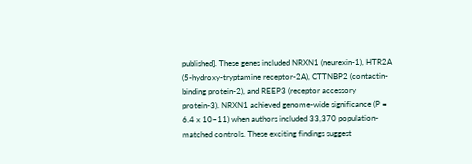published]. These genes included NRXN1 (neurexin-1), HTR2A (5-hydroxy-tryptamine receptor-2A), CTTNBP2 (contactin-binding protein-2), and REEP3 (receptor accessory protein-3). NRXN1 achieved genome-wide significance (P = 6.4 x 10–11) when authors included 33,370 population-matched controls. These exciting findings suggest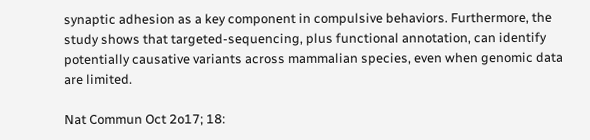synaptic adhesion as a key component in compulsive behaviors. Furthermore, the study shows that targeted-sequencing, plus functional annotation, can identify potentially causative variants across mammalian species, even when genomic data are limited.

Nat Commun Oct 2o17; 18: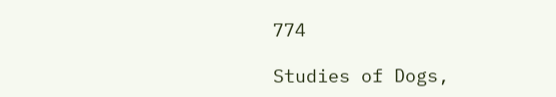774

Studies of Dogs,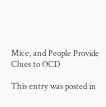Mice, and People Provide Clues to OCD

This entry was posted in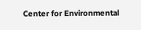Center for Environmental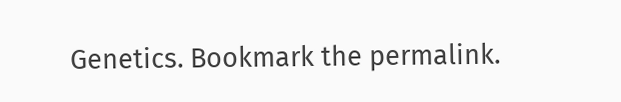Genetics. Bookmark the permalink.